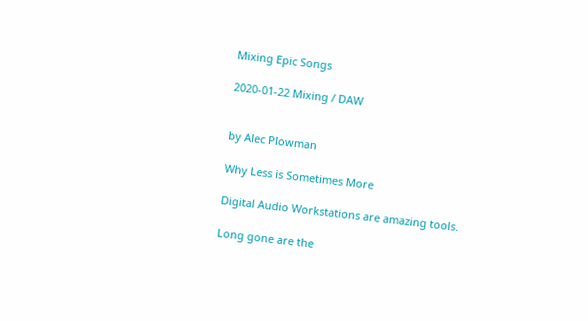Mixing Epic Songs

2020-01-22 Mixing / DAW


by Alec Plowman

Why Less is Sometimes More

Digital Audio Workstations are amazing tools.

Long gone are the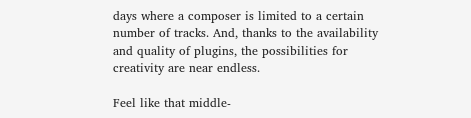days where a composer is limited to a certain number of tracks. And, thanks to the availability and quality of plugins, the possibilities for creativity are near endless.

Feel like that middle-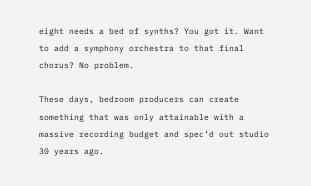eight needs a bed of synths? You got it. Want to add a symphony orchestra to that final chorus? No problem.

These days, bedroom producers can create something that was only attainable with a massive recording budget and spec’d out studio 30 years ago.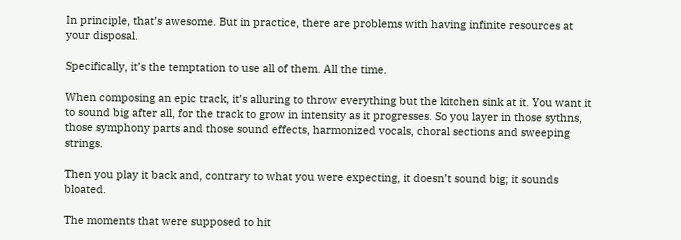In principle, that’s awesome. But in practice, there are problems with having infinite resources at your disposal.

Specifically, it’s the temptation to use all of them. All the time.

When composing an epic track, it’s alluring to throw everything but the kitchen sink at it. You want it to sound big after all, for the track to grow in intensity as it progresses. So you layer in those sythns, those symphony parts and those sound effects, harmonized vocals, choral sections and sweeping strings.

Then you play it back and, contrary to what you were expecting, it doesn’t sound big; it sounds bloated.

The moments that were supposed to hit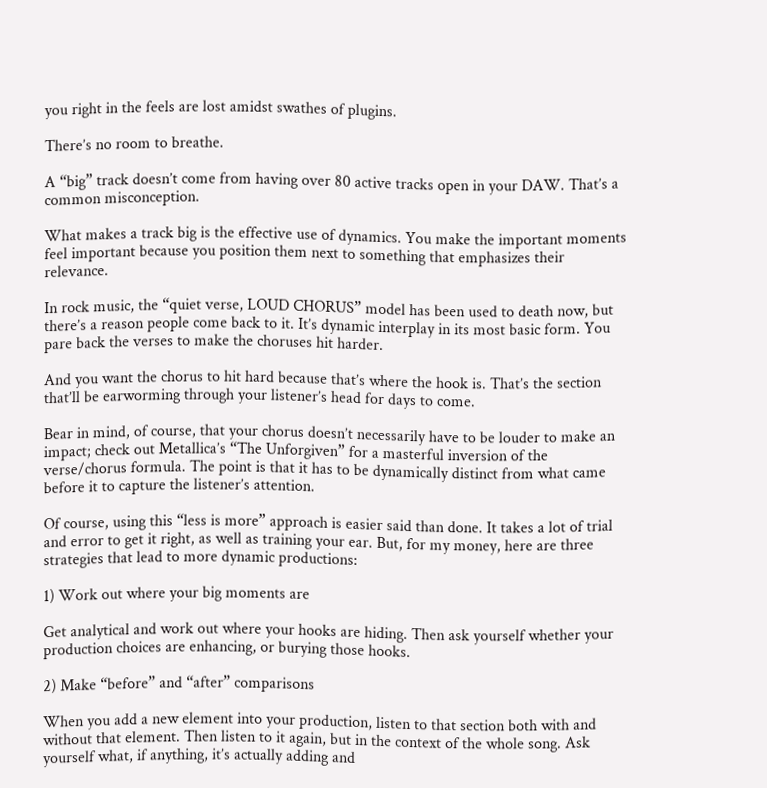you right in the feels are lost amidst swathes of plugins.

There’s no room to breathe.

A “big” track doesn’t come from having over 80 active tracks open in your DAW. That’s a common misconception.

What makes a track big is the effective use of dynamics. You make the important moments feel important because you position them next to something that emphasizes their relevance.

In rock music, the “quiet verse, LOUD CHORUS” model has been used to death now, but there’s a reason people come back to it. It’s dynamic interplay in its most basic form. You pare back the verses to make the choruses hit harder.

And you want the chorus to hit hard because that’s where the hook is. That’s the section that’ll be earworming through your listener’s head for days to come.

Bear in mind, of course, that your chorus doesn’t necessarily have to be louder to make an impact; check out Metallica’s “The Unforgiven” for a masterful inversion of the verse/chorus formula. The point is that it has to be dynamically distinct from what came before it to capture the listener’s attention.

Of course, using this “less is more” approach is easier said than done. It takes a lot of trial and error to get it right, as well as training your ear. But, for my money, here are three strategies that lead to more dynamic productions:

1) Work out where your big moments are

Get analytical and work out where your hooks are hiding. Then ask yourself whether your production choices are enhancing, or burying those hooks.

2) Make “before” and “after” comparisons

When you add a new element into your production, listen to that section both with and without that element. Then listen to it again, but in the context of the whole song. Ask yourself what, if anything, it’s actually adding and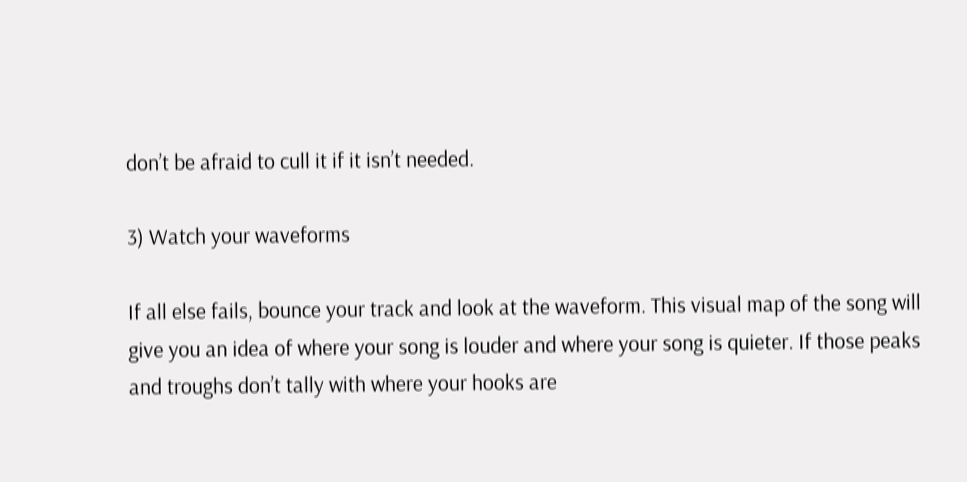don’t be afraid to cull it if it isn’t needed.

3) Watch your waveforms

If all else fails, bounce your track and look at the waveform. This visual map of the song will give you an idea of where your song is louder and where your song is quieter. If those peaks and troughs don’t tally with where your hooks are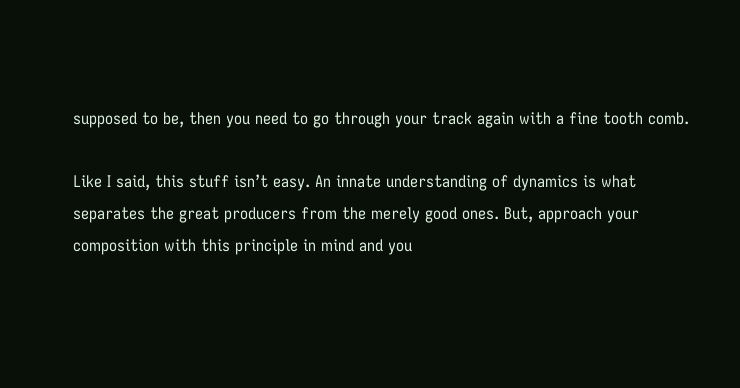supposed to be, then you need to go through your track again with a fine tooth comb.

Like I said, this stuff isn’t easy. An innate understanding of dynamics is what separates the great producers from the merely good ones. But, approach your composition with this principle in mind and you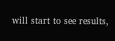will start to see results,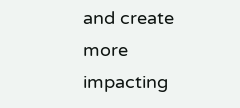and create more impacting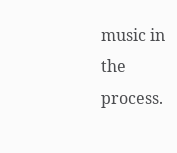music in the process.